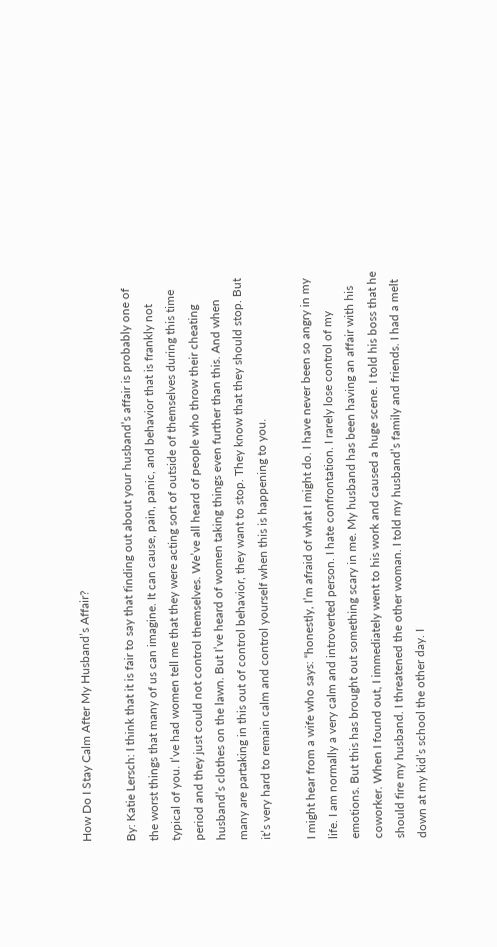How Do I Stay Calm After My Husband’s Affair?

By: Katie Lersch: I think that it is fair to say that finding out about your husband’s affair is probably one of the worst things that many of us can imagine. It can cause, pain, panic, and behavior that is frankly not typical of you. I’ve had women tell me that they were acting sort of outside of themselves during this time period and they just could not control themselves. We’ve all heard of people who throw their cheating husband’s clothes on the lawn. But I’ve heard of women taking things even further than this. And when many are partaking in this out of control behavior, they want to stop. They know that they should stop. But it’s very hard to remain calm and control yourself when this is happening to you.

I might hear from a wife who says: “honestly, I’m afraid of what I might do. I have never been so angry in my life. I am normally a very calm and introverted person. I hate confrontation. I rarely lose control of my emotions. But this has brought out something scary in me. My husband has been having an affair with his coworker. When I found out, I immediately went to his work and caused a huge scene. I told his boss that he should fire my husband. I threatened the other woman. I told my husband’s family and friends. I had a melt down at my kid’s school the other day. I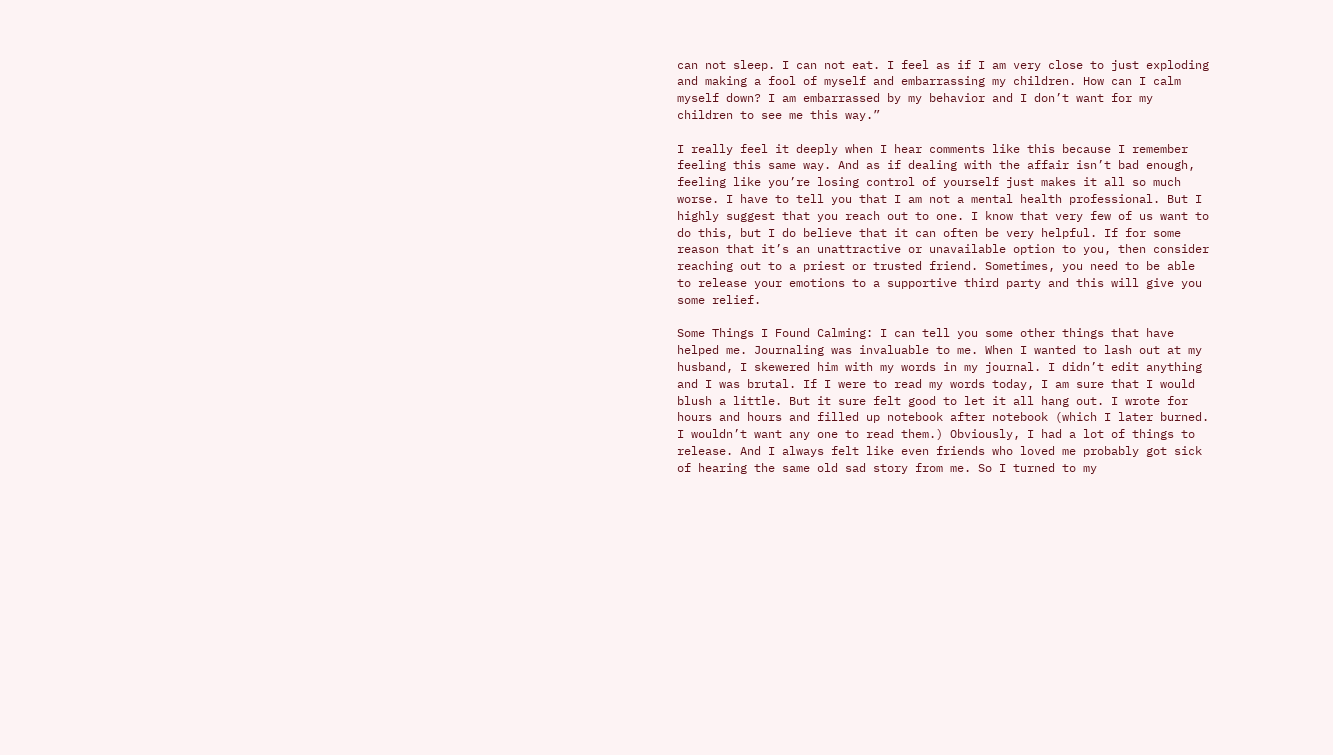can not sleep. I can not eat. I feel as if I am very close to just exploding and making a fool of myself and embarrassing my children. How can I calm myself down? I am embarrassed by my behavior and I don’t want for my children to see me this way.”

I really feel it deeply when I hear comments like this because I remember feeling this same way. And as if dealing with the affair isn’t bad enough, feeling like you’re losing control of yourself just makes it all so much worse. I have to tell you that I am not a mental health professional. But I highly suggest that you reach out to one. I know that very few of us want to do this, but I do believe that it can often be very helpful. If for some reason that it’s an unattractive or unavailable option to you, then consider reaching out to a priest or trusted friend. Sometimes, you need to be able to release your emotions to a supportive third party and this will give you some relief.

Some Things I Found Calming: I can tell you some other things that have helped me. Journaling was invaluable to me. When I wanted to lash out at my husband, I skewered him with my words in my journal. I didn’t edit anything and I was brutal. If I were to read my words today, I am sure that I would blush a little. But it sure felt good to let it all hang out. I wrote for hours and hours and filled up notebook after notebook (which I later burned.  I wouldn’t want any one to read them.) Obviously, I had a lot of things to release. And I always felt like even friends who loved me probably got sick of hearing the same old sad story from me. So I turned to my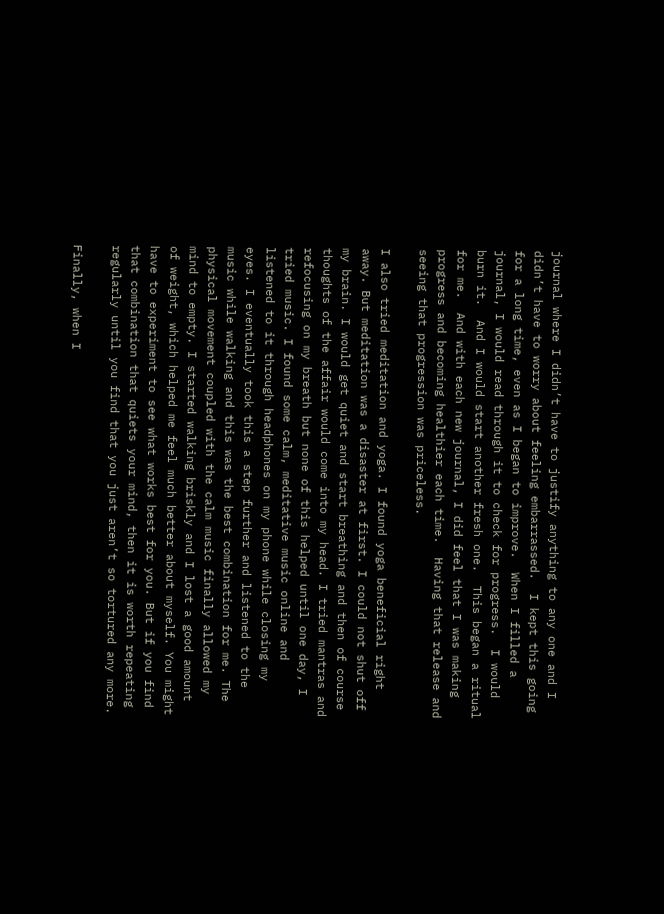journal where I didn’t have to justify anything to any one and I didn’t have to worry about feeling embarrassed.  I kept this going for a long time, even as I began to improve.  When I filled a journal, I would read through it to check for progress.  I would burn it.  And I would start another fresh one.  This began a ritual for me.  And with each new journal, I did feel that I was making progress and becoming healthier each time.  Having that release and seeing that progression was priceless.

I also tried meditation and yoga. I found yoga beneficial right away. But meditation was a disaster at first. I could not shut off my brain. I would get quiet and start breathing and then of course thoughts of the affair would come into my head. I tried mantras and refocusing on my breath but none of this helped until one day, I tried music. I found some calm, meditative music online and listened to it through headphones on my phone while closing my eyes. I eventually took this a step further and listened to the music while walking and this was the best combination for me. The physical movement coupled with the calm music finally allowed my mind to empty. I started walking briskly and I lost a good amount of weight, which helped me feel much better about myself. You might have to experiment to see what works best for you. But if you find that combination that quiets your mind, then it is worth repeating regularly until you find that you just aren’t so tortured any more.

Finally, when I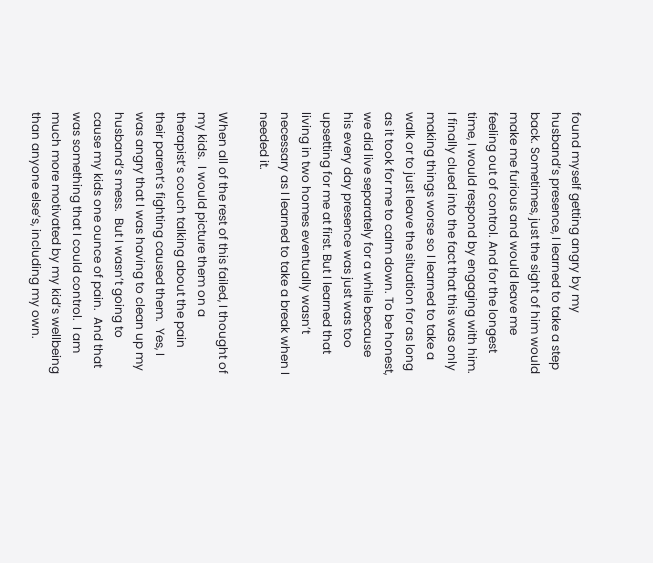found myself getting angry by my husband’s presence, I learned to take a step back. Sometimes, just the sight of him would make me furious and would leave me feeling out of control. And for the longest time, I would respond by engaging with him. I finally clued into the fact that this was only making things worse so I learned to take a walk or to just leave the situation for as long as it took for me to calm down. To be honest, we did live separately for a while because his every day presence was just was too upsetting for me at first. But I learned that living in two homes eventually wasn’t necessary as I learned to take a break when I needed it.

When all of the rest of this failed, I thought of my kids.  I would picture them on a therapist’s couch talking about the pain their parent’s fighting caused them.  Yes, I was angry that I was having to clean up my husband’s mess.  But I wasn’t going to cause my kids one ounce of pain.  And that was something that I could control.  I am much more motivated by my kid’s wellbeing than anyone else’s, including my own.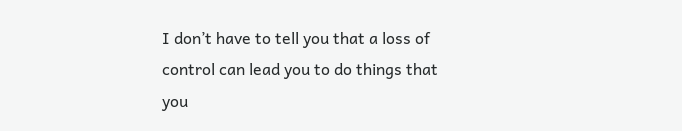I don’t have to tell you that a loss of control can lead you to do things that you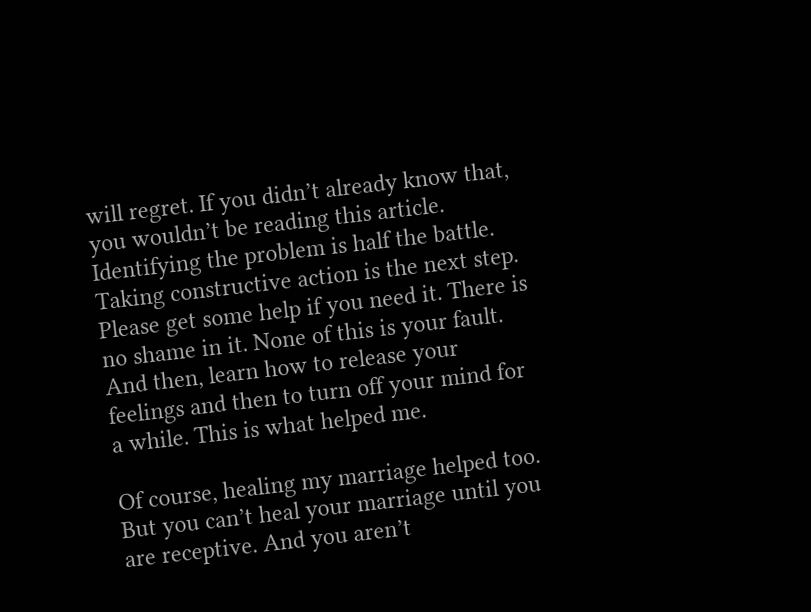will regret. If you didn’t already know that, you wouldn’t be reading this article. Identifying the problem is half the battle. Taking constructive action is the next step. Please get some help if you need it. There is no shame in it. None of this is your fault. And then, learn how to release your feelings and then to turn off your mind for a while. This is what helped me.

Of course, healing my marriage helped too.  But you can’t heal your marriage until you are receptive. And you aren’t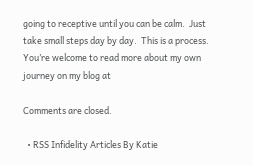going to receptive until you can be calm.  Just take small steps day by day.  This is a process. You’re welcome to read more about my own journey on my blog at

Comments are closed.

  • RSS Infidelity Articles By Katie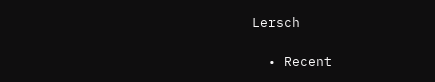Lersch

  • Recent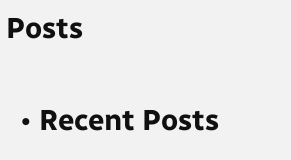Posts

  • Recent Posts